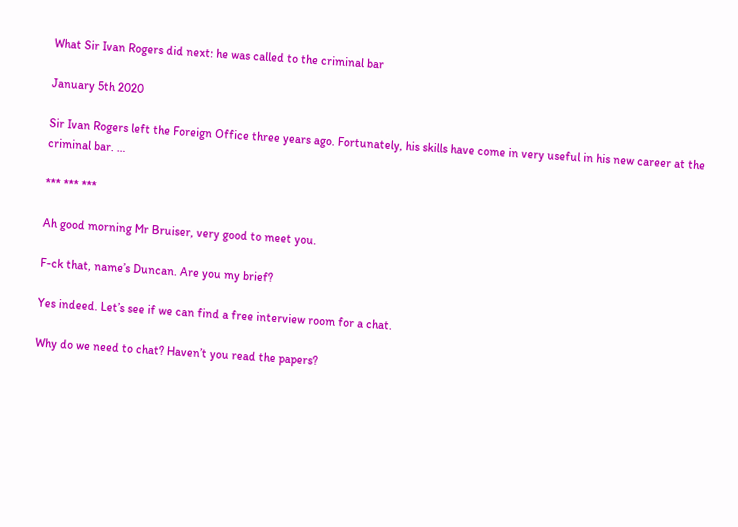What Sir Ivan Rogers did next: he was called to the criminal bar

January 5th 2020

Sir Ivan Rogers left the Foreign Office three years ago. Fortunately, his skills have come in very useful in his new career at the criminal bar. …

*** *** ***

Ah good morning Mr Bruiser, very good to meet you.

F-ck that, name’s Duncan. Are you my brief?

Yes indeed. Let’s see if we can find a free interview room for a chat.

Why do we need to chat? Haven’t you read the papers?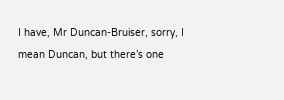I have, Mr Duncan-Bruiser, sorry, I mean Duncan, but there’s one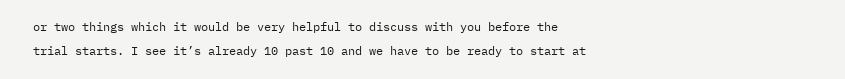or two things which it would be very helpful to discuss with you before the trial starts. I see it’s already 10 past 10 and we have to be ready to start at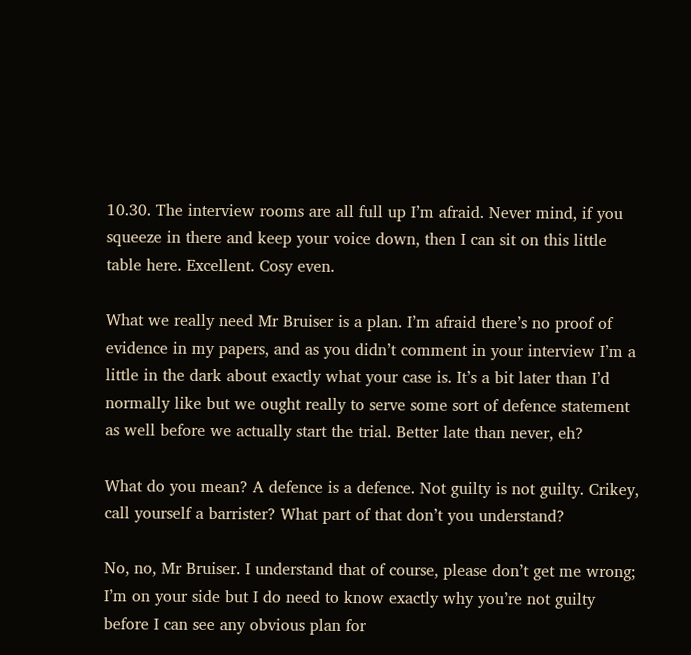10.30. The interview rooms are all full up I’m afraid. Never mind, if you squeeze in there and keep your voice down, then I can sit on this little table here. Excellent. Cosy even.

What we really need Mr Bruiser is a plan. I’m afraid there’s no proof of evidence in my papers, and as you didn’t comment in your interview I’m a little in the dark about exactly what your case is. It’s a bit later than I’d normally like but we ought really to serve some sort of defence statement as well before we actually start the trial. Better late than never, eh?

What do you mean? A defence is a defence. Not guilty is not guilty. Crikey, call yourself a barrister? What part of that don’t you understand?

No, no, Mr Bruiser. I understand that of course, please don’t get me wrong; I’m on your side but I do need to know exactly why you’re not guilty before I can see any obvious plan for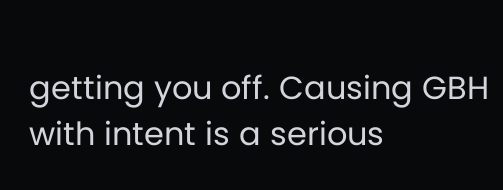getting you off. Causing GBH with intent is a serious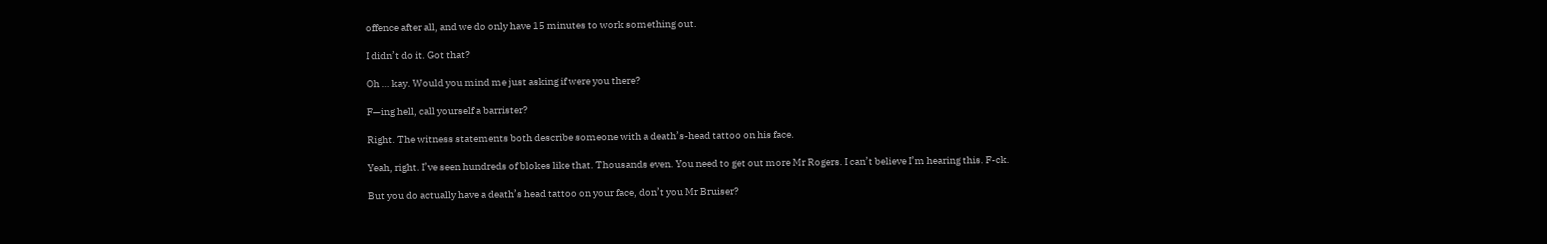offence after all, and we do only have 15 minutes to work something out.

I didn’t do it. Got that?

Oh … kay. Would you mind me just asking if were you there?

F—ing hell, call yourself a barrister?

Right. The witness statements both describe someone with a death’s-head tattoo on his face.

Yeah, right. I’ve seen hundreds of blokes like that. Thousands even. You need to get out more Mr Rogers. I can’t believe I’m hearing this. F-ck.

But you do actually have a death’s head tattoo on your face, don’t you Mr Bruiser?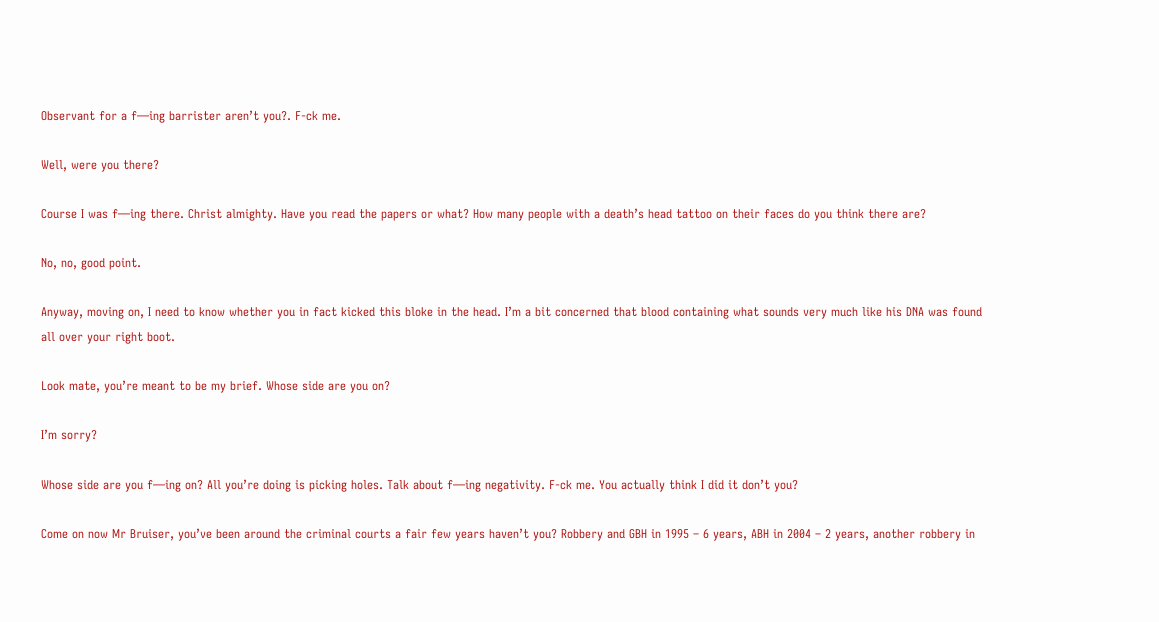Observant for a f—ing barrister aren’t you?. F-ck me.

Well, were you there?

Course I was f—ing there. Christ almighty. Have you read the papers or what? How many people with a death’s head tattoo on their faces do you think there are?

No, no, good point.

Anyway, moving on, I need to know whether you in fact kicked this bloke in the head. I’m a bit concerned that blood containing what sounds very much like his DNA was found all over your right boot.

Look mate, you’re meant to be my brief. Whose side are you on?

I’m sorry?

Whose side are you f—ing on? All you’re doing is picking holes. Talk about f—ing negativity. F-ck me. You actually think I did it don’t you?

Come on now Mr Bruiser, you’ve been around the criminal courts a fair few years haven’t you? Robbery and GBH in 1995 – 6 years, ABH in 2004 – 2 years, another robbery in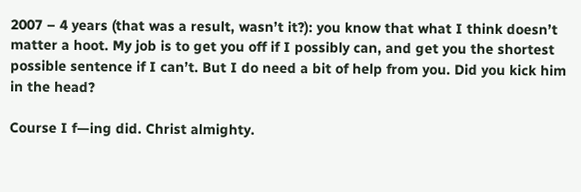2007 – 4 years (that was a result, wasn’t it?): you know that what I think doesn’t matter a hoot. My job is to get you off if I possibly can, and get you the shortest possible sentence if I can’t. But I do need a bit of help from you. Did you kick him in the head?

Course I f—ing did. Christ almighty.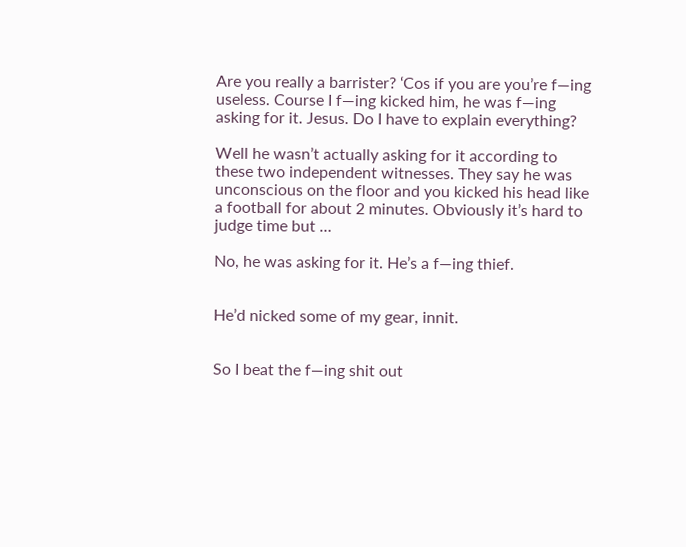Are you really a barrister? ‘Cos if you are you’re f—ing useless. Course I f—ing kicked him, he was f—ing asking for it. Jesus. Do I have to explain everything?

Well he wasn’t actually asking for it according to these two independent witnesses. They say he was unconscious on the floor and you kicked his head like a football for about 2 minutes. Obviously it’s hard to judge time but …

No, he was asking for it. He’s a f—ing thief.


He’d nicked some of my gear, innit.


So I beat the f—ing shit out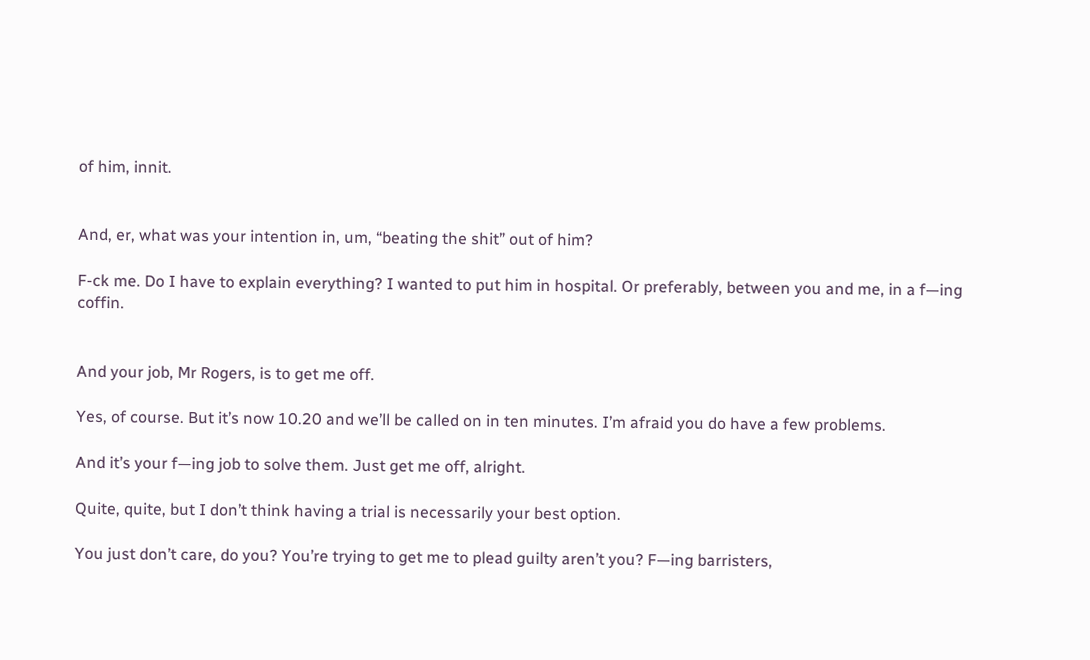of him, innit.


And, er, what was your intention in, um, “beating the shit” out of him?

F-ck me. Do I have to explain everything? I wanted to put him in hospital. Or preferably, between you and me, in a f—ing coffin.


And your job, Mr Rogers, is to get me off.

Yes, of course. But it’s now 10.20 and we’ll be called on in ten minutes. I’m afraid you do have a few problems.

And it’s your f—ing job to solve them. Just get me off, alright.

Quite, quite, but I don’t think having a trial is necessarily your best option.

You just don’t care, do you? You’re trying to get me to plead guilty aren’t you? F—ing barristers,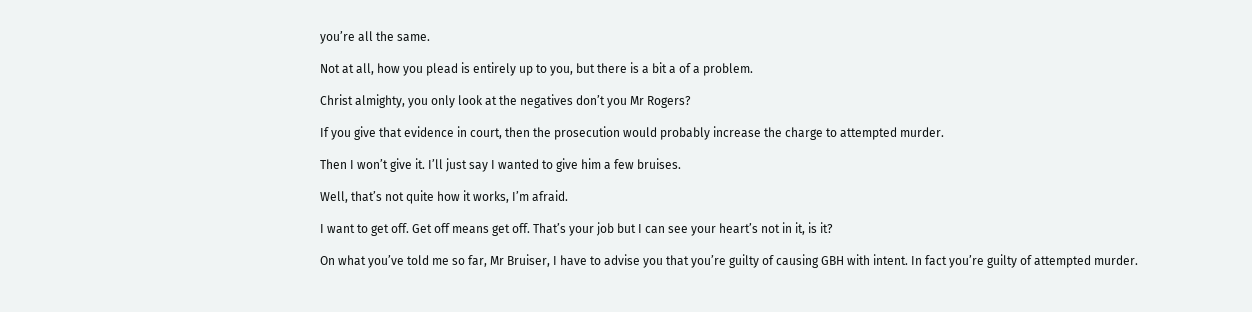you’re all the same.

Not at all, how you plead is entirely up to you, but there is a bit a of a problem.

Christ almighty, you only look at the negatives don’t you Mr Rogers?

If you give that evidence in court, then the prosecution would probably increase the charge to attempted murder.

Then I won’t give it. I’ll just say I wanted to give him a few bruises.

Well, that’s not quite how it works, I’m afraid.

I want to get off. Get off means get off. That’s your job but I can see your heart’s not in it, is it?

On what you’ve told me so far, Mr Bruiser, I have to advise you that you’re guilty of causing GBH with intent. In fact you’re guilty of attempted murder.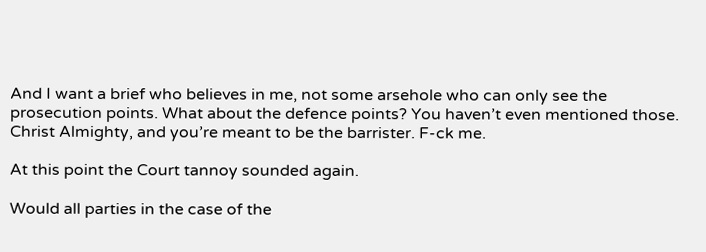And I want a brief who believes in me, not some arsehole who can only see the prosecution points. What about the defence points? You haven’t even mentioned those. Christ Almighty, and you’re meant to be the barrister. F-ck me.

At this point the Court tannoy sounded again.

Would all parties in the case of the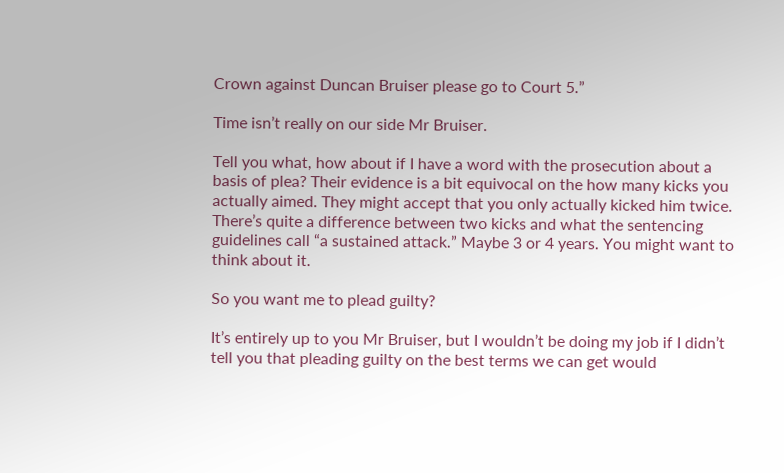Crown against Duncan Bruiser please go to Court 5.”

Time isn’t really on our side Mr Bruiser.

Tell you what, how about if I have a word with the prosecution about a basis of plea? Their evidence is a bit equivocal on the how many kicks you actually aimed. They might accept that you only actually kicked him twice. There’s quite a difference between two kicks and what the sentencing guidelines call “a sustained attack.” Maybe 3 or 4 years. You might want to think about it.

So you want me to plead guilty?

It’s entirely up to you Mr Bruiser, but I wouldn’t be doing my job if I didn’t tell you that pleading guilty on the best terms we can get would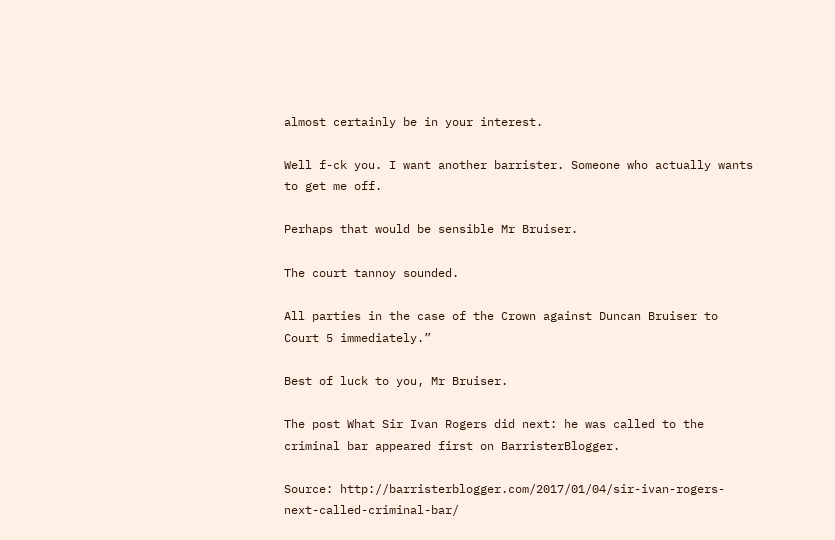almost certainly be in your interest.

Well f-ck you. I want another barrister. Someone who actually wants to get me off.

Perhaps that would be sensible Mr Bruiser.

The court tannoy sounded.

All parties in the case of the Crown against Duncan Bruiser to Court 5 immediately.”

Best of luck to you, Mr Bruiser.

The post What Sir Ivan Rogers did next: he was called to the criminal bar appeared first on BarristerBlogger.

Source: http://barristerblogger.com/2017/01/04/sir-ivan-rogers-next-called-criminal-bar/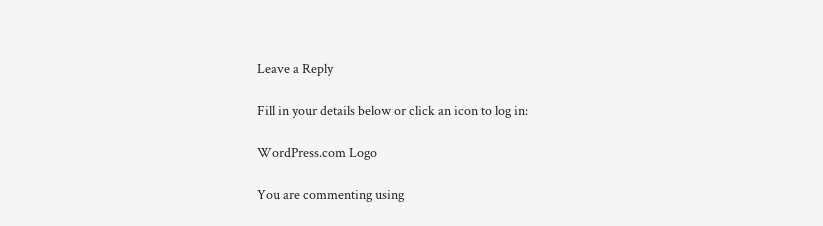Leave a Reply

Fill in your details below or click an icon to log in:

WordPress.com Logo

You are commenting using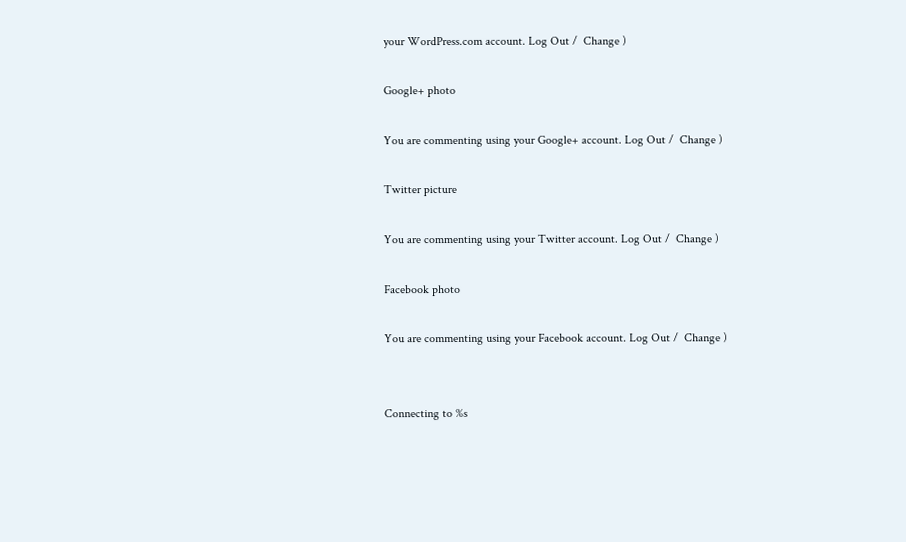your WordPress.com account. Log Out /  Change )

Google+ photo

You are commenting using your Google+ account. Log Out /  Change )

Twitter picture

You are commenting using your Twitter account. Log Out /  Change )

Facebook photo

You are commenting using your Facebook account. Log Out /  Change )


Connecting to %s